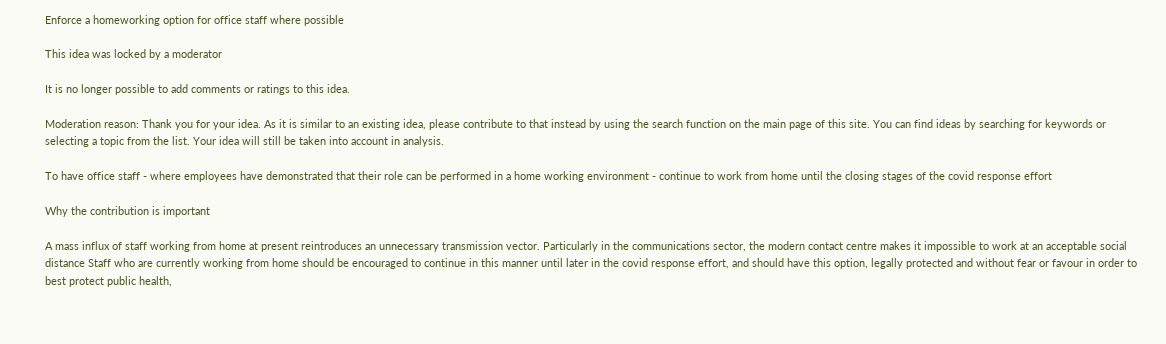Enforce a homeworking option for office staff where possible

This idea was locked by a moderator

It is no longer possible to add comments or ratings to this idea.

Moderation reason: Thank you for your idea. As it is similar to an existing idea, please contribute to that instead by using the search function on the main page of this site. You can find ideas by searching for keywords or selecting a topic from the list. Your idea will still be taken into account in analysis.

To have office staff - where employees have demonstrated that their role can be performed in a home working environment - continue to work from home until the closing stages of the covid response effort

Why the contribution is important

A mass influx of staff working from home at present reintroduces an unnecessary transmission vector. Particularly in the communications sector, the modern contact centre makes it impossible to work at an acceptable social distance Staff who are currently working from home should be encouraged to continue in this manner until later in the covid response effort, and should have this option, legally protected and without fear or favour in order to best protect public health,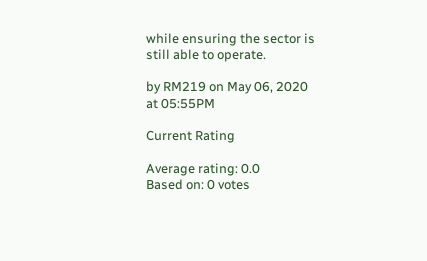while ensuring the sector is still able to operate.

by RM219 on May 06, 2020 at 05:55PM

Current Rating

Average rating: 0.0
Based on: 0 votes